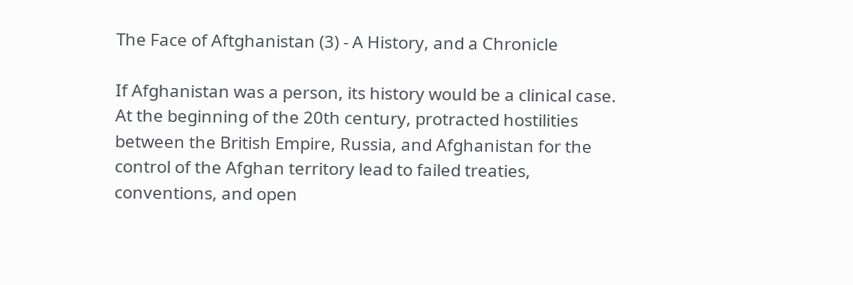The Face of Aftghanistan (3) - A History, and a Chronicle

If Afghanistan was a person, its history would be a clinical case.
At the beginning of the 20th century, protracted hostilities between the British Empire, Russia, and Afghanistan for the control of the Afghan territory lead to failed treaties, conventions, and open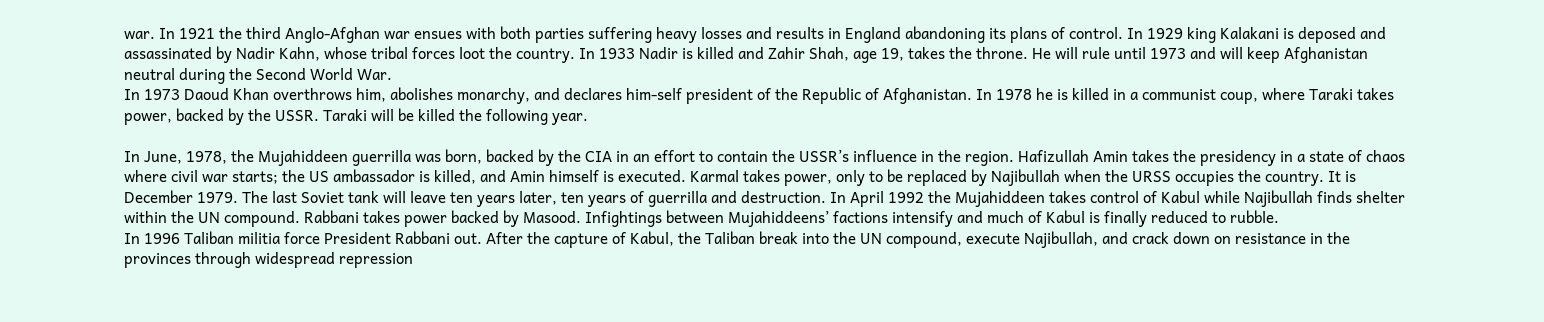war. In 1921 the third Anglo-Afghan war ensues with both parties suffering heavy losses and results in England abandoning its plans of control. In 1929 king Kalakani is deposed and assassinated by Nadir Kahn, whose tribal forces loot the country. In 1933 Nadir is killed and Zahir Shah, age 19, takes the throne. He will rule until 1973 and will keep Afghanistan neutral during the Second World War.
In 1973 Daoud Khan overthrows him, abolishes monarchy, and declares him-self president of the Republic of Afghanistan. In 1978 he is killed in a communist coup, where Taraki takes power, backed by the USSR. Taraki will be killed the following year.

In June, 1978, the Mujahiddeen guerrilla was born, backed by the CIA in an effort to contain the USSR’s influence in the region. Hafizullah Amin takes the presidency in a state of chaos where civil war starts; the US ambassador is killed, and Amin himself is executed. Karmal takes power, only to be replaced by Najibullah when the URSS occupies the country. It is December 1979. The last Soviet tank will leave ten years later, ten years of guerrilla and destruction. In April 1992 the Mujahiddeen takes control of Kabul while Najibullah finds shelter within the UN compound. Rabbani takes power backed by Masood. Infightings between Mujahiddeens’ factions intensify and much of Kabul is finally reduced to rubble.
In 1996 Taliban militia force President Rabbani out. After the capture of Kabul, the Taliban break into the UN compound, execute Najibullah, and crack down on resistance in the provinces through widespread repression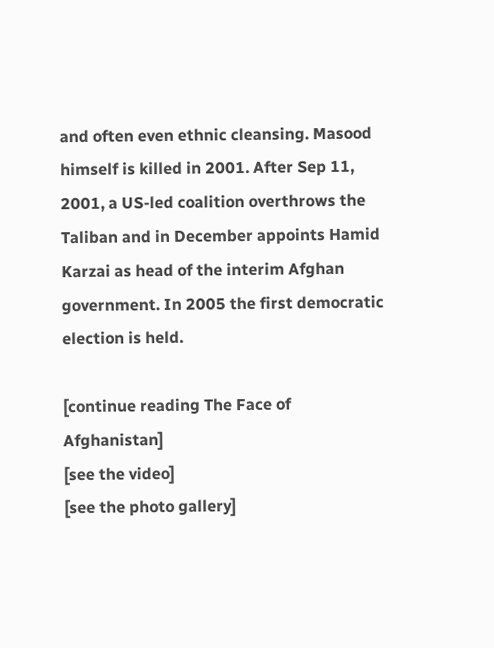and often even ethnic cleansing. Masood himself is killed in 2001. After Sep 11, 2001, a US-led coalition overthrows the Taliban and in December appoints Hamid Karzai as head of the interim Afghan government. In 2005 the first democratic election is held.

[continue reading The Face of Afghanistan]
[see the video]
[see the photo gallery]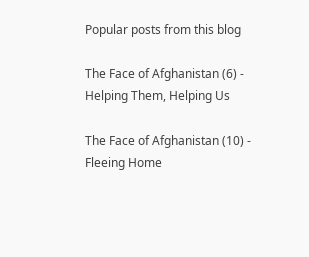Popular posts from this blog

The Face of Afghanistan (6) - Helping Them, Helping Us

The Face of Afghanistan (10) - Fleeing Home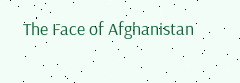The Face of Afghanistan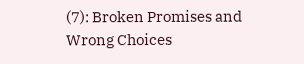(7): Broken Promises and Wrong Choices